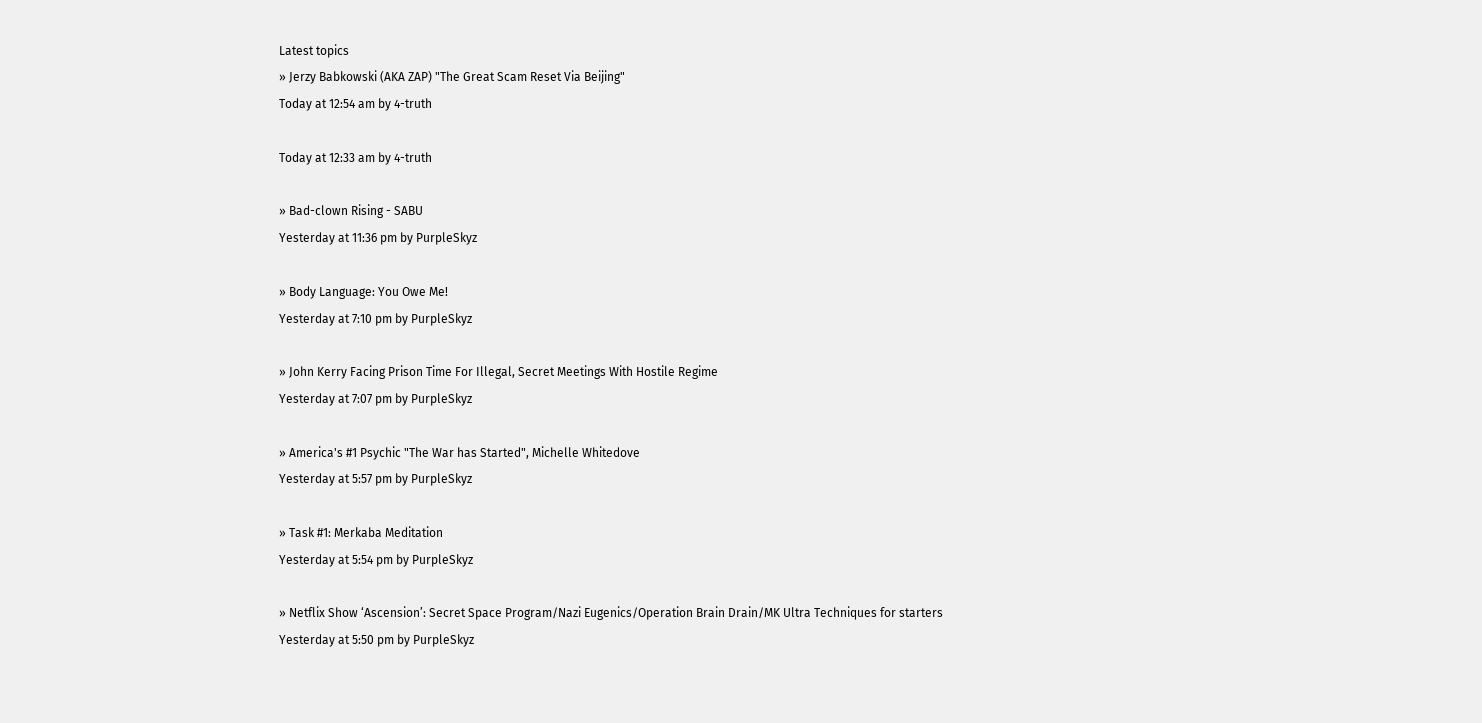Latest topics
» Jerzy Babkowski (AKA ZAP) "The Great Scam Reset Via Beijing"
Today at 12:54 am by 4-truth

Today at 12:33 am by 4-truth

» Bad-clown Rising - SABU
Yesterday at 11:36 pm by PurpleSkyz

» Body Language: You Owe Me!
Yesterday at 7:10 pm by PurpleSkyz

» John Kerry Facing Prison Time For Illegal, Secret Meetings With Hostile Regime
Yesterday at 7:07 pm by PurpleSkyz

» America's #1 Psychic "The War has Started", Michelle Whitedove
Yesterday at 5:57 pm by PurpleSkyz

» Task #1: Merkaba Meditation
Yesterday at 5:54 pm by PurpleSkyz

» Netflix Show ‘Ascension’: Secret Space Program/Nazi Eugenics/Operation Brain Drain/MK Ultra Techniques for starters
Yesterday at 5:50 pm by PurpleSkyz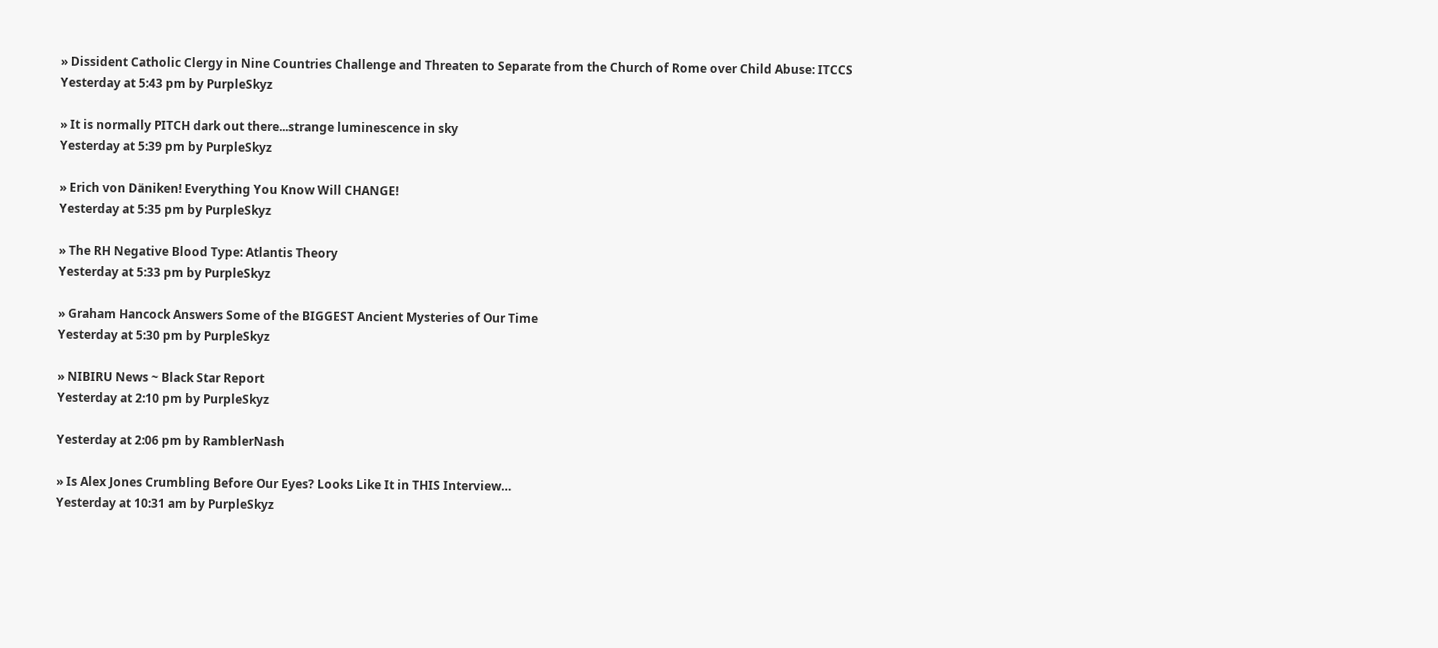» Dissident Catholic Clergy in Nine Countries Challenge and Threaten to Separate from the Church of Rome over Child Abuse: ITCCS
Yesterday at 5:43 pm by PurpleSkyz

» It is normally PITCH dark out there...strange luminescence in sky
Yesterday at 5:39 pm by PurpleSkyz

» Erich von Däniken! Everything You Know Will CHANGE!
Yesterday at 5:35 pm by PurpleSkyz

» The RH Negative Blood Type: Atlantis Theory
Yesterday at 5:33 pm by PurpleSkyz

» Graham Hancock Answers Some of the BIGGEST Ancient Mysteries of Our Time
Yesterday at 5:30 pm by PurpleSkyz

» NIBIRU News ~ Black Star Report
Yesterday at 2:10 pm by PurpleSkyz

Yesterday at 2:06 pm by RamblerNash

» Is Alex Jones Crumbling Before Our Eyes? Looks Like It in THIS Interview…
Yesterday at 10:31 am by PurpleSkyz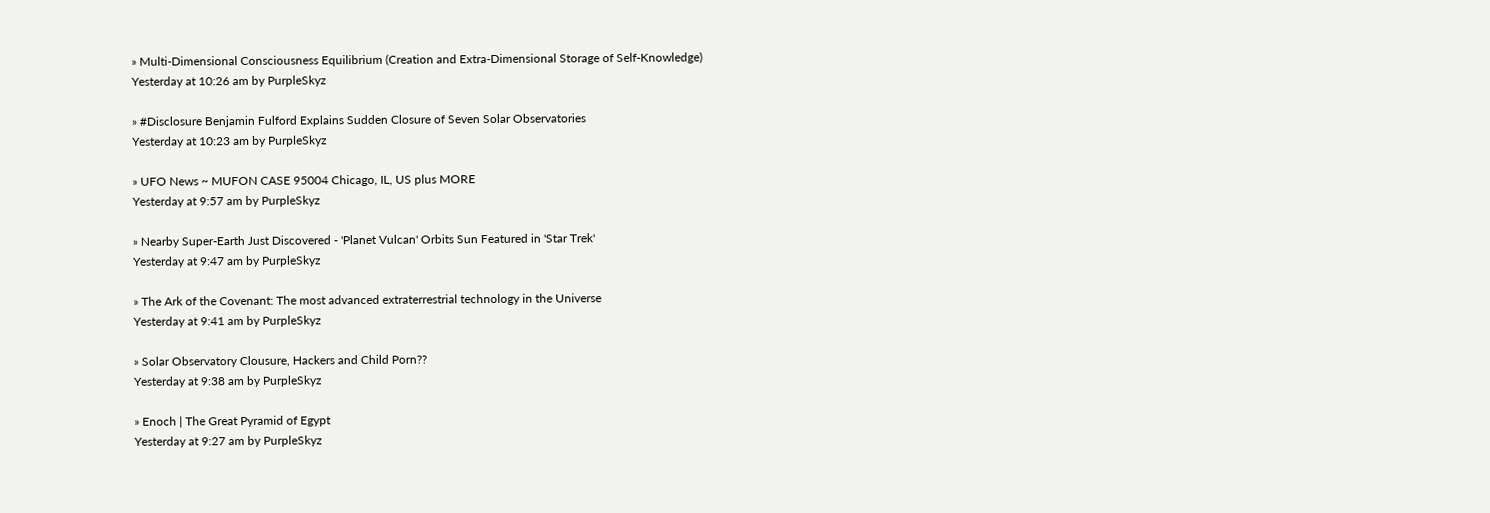» Multi-Dimensional Consciousness Equilibrium (Creation and Extra-Dimensional Storage of Self-Knowledge)
Yesterday at 10:26 am by PurpleSkyz

» #Disclosure Benjamin Fulford Explains Sudden Closure of Seven Solar Observatories
Yesterday at 10:23 am by PurpleSkyz

» UFO News ~ MUFON CASE 95004 Chicago, IL, US plus MORE
Yesterday at 9:57 am by PurpleSkyz

» Nearby Super-Earth Just Discovered - 'Planet Vulcan' Orbits Sun Featured in 'Star Trek'
Yesterday at 9:47 am by PurpleSkyz

» The Ark of the Covenant: The most advanced extraterrestrial technology in the Universe
Yesterday at 9:41 am by PurpleSkyz

» Solar Observatory Clousure, Hackers and Child Porn??
Yesterday at 9:38 am by PurpleSkyz

» Enoch | The Great Pyramid of Egypt
Yesterday at 9:27 am by PurpleSkyz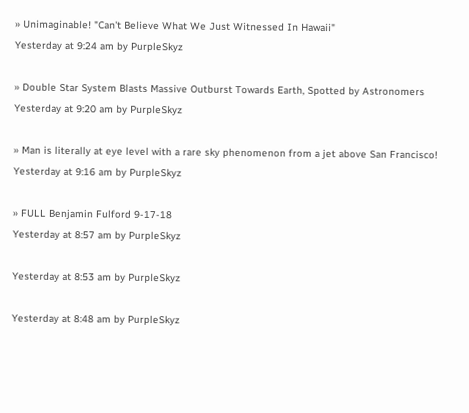» Unimaginable! "Can't Believe What We Just Witnessed In Hawaii"
Yesterday at 9:24 am by PurpleSkyz

» Double Star System Blasts Massive Outburst Towards Earth, Spotted by Astronomers
Yesterday at 9:20 am by PurpleSkyz

» Man is literally at eye level with a rare sky phenomenon from a jet above San Francisco!
Yesterday at 9:16 am by PurpleSkyz

» FULL Benjamin Fulford 9-17-18
Yesterday at 8:57 am by PurpleSkyz

Yesterday at 8:53 am by PurpleSkyz

Yesterday at 8:48 am by PurpleSkyz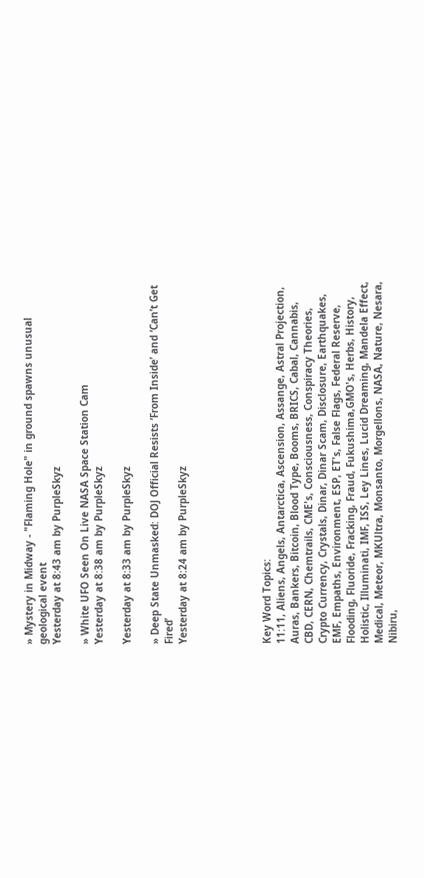» Mystery in Midway - "Flaming Hole" in ground spawns unusual geological event
Yesterday at 8:43 am by PurpleSkyz

» White UFO Seen On Live NASA Space Station Cam
Yesterday at 8:38 am by PurpleSkyz

Yesterday at 8:33 am by PurpleSkyz

» Deep State Unmasked: DOJ Official Resists ‘From Inside’ and ‘Can’t Get Fired’
Yesterday at 8:24 am by PurpleSkyz





Key Word Topics:
11:11, Aliens, Angels, Antarctica, Ascension, Assange, Astral Projection, Auras, Bankers, Bitcoin, Blood Type, Booms, BRICS, Cabal, Cannabis, CBD, CERN, Chemtrails, CME's, Consciousness, Conspiracy Theories, Crypto Currency, Crystals, Dinar, Dinar Scam, Disclosure, Earthquakes, EMF, Empaths, Environment, ESP, ET's, False Flags, Federal Reserve, Flooding, Fluoride, Fracking, Fraud, Fukushima,GMO's, Herbs, History, Holistic, Illuminati, IMF, ISS, Ley Lines, Lucid Dreaming, Mandela Effect, Medical, Meteor, MKUltra, Monsanto, Morgellons, NASA, Nature, Nesara, Nibiru,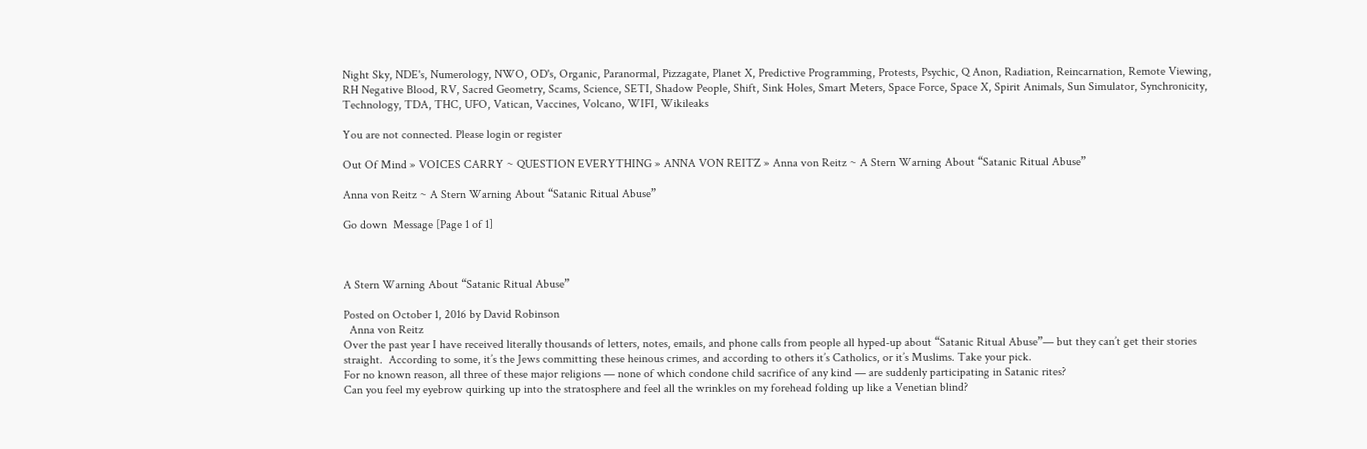Night Sky, NDE's, Numerology, NWO, OD's, Organic, Paranormal, Pizzagate, Planet X, Predictive Programming, Protests, Psychic, Q Anon, Radiation, Reincarnation, Remote Viewing, RH Negative Blood, RV, Sacred Geometry, Scams, Science, SETI, Shadow People, Shift, Sink Holes, Smart Meters, Space Force, Space X, Spirit Animals, Sun Simulator, Synchronicity, Technology, TDA, THC, UFO, Vatican, Vaccines, Volcano, WIFI, Wikileaks

You are not connected. Please login or register

Out Of Mind » VOICES CARRY ~ QUESTION EVERYTHING » ANNA VON REITZ » Anna von Reitz ~ A Stern Warning About “Satanic Ritual Abuse”

Anna von Reitz ~ A Stern Warning About “Satanic Ritual Abuse”

Go down  Message [Page 1 of 1]



A Stern Warning About “Satanic Ritual Abuse”

Posted on October 1, 2016 by David Robinson
  Anna von Reitz
Over the past year I have received literally thousands of letters, notes, emails, and phone calls from people all hyped-up about “Satanic Ritual Abuse”— but they can’t get their stories straight.  According to some, it’s the Jews committing these heinous crimes, and according to others it’s Catholics, or it’s Muslims. Take your pick.
For no known reason, all three of these major religions — none of which condone child sacrifice of any kind — are suddenly participating in Satanic rites?
Can you feel my eyebrow quirking up into the stratosphere and feel all the wrinkles on my forehead folding up like a Venetian blind?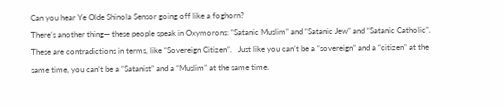Can you hear Ye Olde Shinola Sensor going off like a foghorn?
There’s another thing— these people speak in Oxymorons: “Satanic Muslim” and “Satanic Jew” and “Satanic Catholic”.
These are contradictions in terms, like “Sovereign Citizen”.   Just like you can’t be a “sovereign” and a “citizen” at the same time, you can’t be a “Satanist” and a “Muslim” at the same time.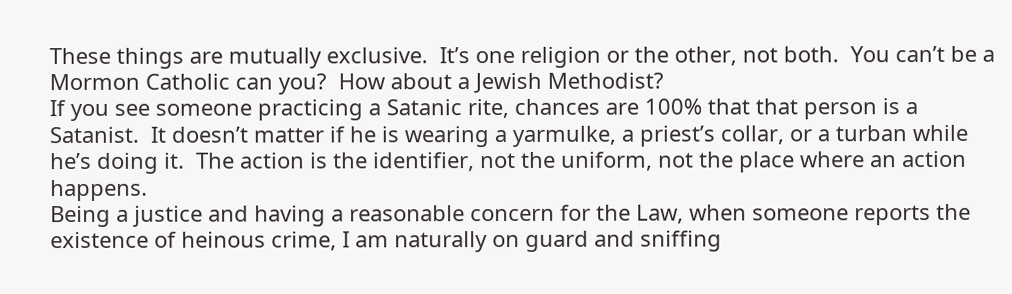These things are mutually exclusive.  It’s one religion or the other, not both.  You can’t be a Mormon Catholic can you?  How about a Jewish Methodist?
If you see someone practicing a Satanic rite, chances are 100% that that person is a Satanist.  It doesn’t matter if he is wearing a yarmulke, a priest’s collar, or a turban while he’s doing it.  The action is the identifier, not the uniform, not the place where an action happens.
Being a justice and having a reasonable concern for the Law, when someone reports the existence of heinous crime, I am naturally on guard and sniffing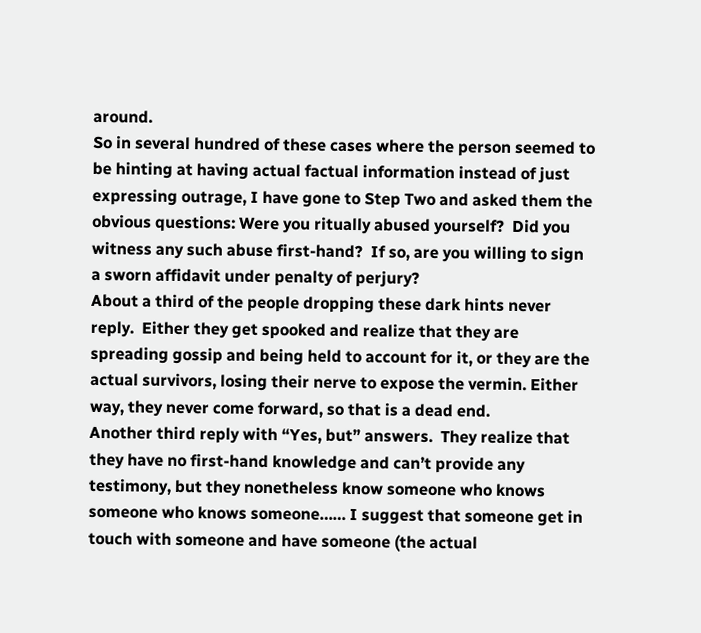around.
So in several hundred of these cases where the person seemed to be hinting at having actual factual information instead of just expressing outrage, I have gone to Step Two and asked them the obvious questions: Were you ritually abused yourself?  Did you witness any such abuse first-hand?  If so, are you willing to sign a sworn affidavit under penalty of perjury?
About a third of the people dropping these dark hints never reply.  Either they get spooked and realize that they are spreading gossip and being held to account for it, or they are the actual survivors, losing their nerve to expose the vermin. Either way, they never come forward, so that is a dead end.
Another third reply with “Yes, but” answers.  They realize that they have no first-hand knowledge and can’t provide any testimony, but they nonetheless know someone who knows someone who knows someone…… I suggest that someone get in touch with someone and have someone (the actual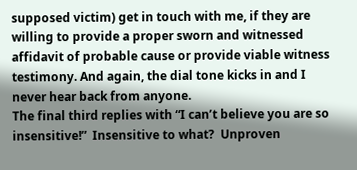supposed victim) get in touch with me, if they are willing to provide a proper sworn and witnessed affidavit of probable cause or provide viable witness testimony. And again, the dial tone kicks in and I never hear back from anyone.
The final third replies with “I can’t believe you are so insensitive!”  Insensitive to what?  Unproven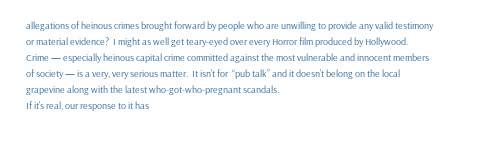allegations of heinous crimes brought forward by people who are unwilling to provide any valid testimony or material evidence?  I might as well get teary-eyed over every Horror film produced by Hollywood.
Crime — especially heinous capital crime committed against the most vulnerable and innocent members of society — is a very, very serious matter.  It isn’t for  “pub talk” and it doesn’t belong on the local grapevine along with the latest who-got-who-pregnant scandals.
If it’s real, our response to it has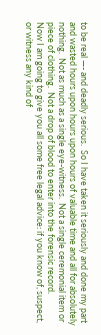to be real —- and deadly serious.  So I have taken it seriously and done my part and wasted hours upon hours upon hours of valuable time and all for absolutely nothing.  Not as much as a single eye-witness.  Not a single ceremonial item or piece of clothing.  Not a drop of blood to enter into the forensic record.
Now I am going to give you all some free legal advice: if you know of, suspect, or witness any kind of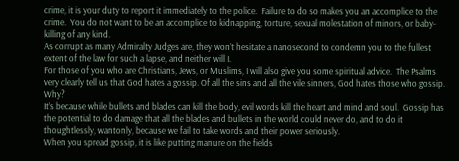crime, it is your duty to report it immediately to the police.  Failure to do so makes you an accomplice to the crime.  You do not want to be an accomplice to kidnapping, torture, sexual molestation of minors, or baby-killing of any kind.
As corrupt as many Admiralty Judges are, they won’t hesitate a nanosecond to condemn you to the fullest extent of the law for such a lapse, and neither will I.
For those of you who are Christians, Jews, or Muslims, I will also give you some spiritual advice.  The Psalms very clearly tell us that God hates a gossip. Of all the sins and all the vile sinners, God hates those who gossip.  Why?
It’s because while bullets and blades can kill the body, evil words kill the heart and mind and soul.  Gossip has the potential to do damage that all the blades and bullets in the world could never do, and to do it thoughtlessly, wantonly, because we fail to take words and their power seriously.
When you spread gossip, it is like putting manure on the fields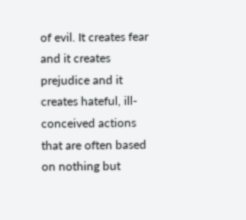of evil. It creates fear and it creates prejudice and it creates hateful, ill-conceived actions that are often based on nothing but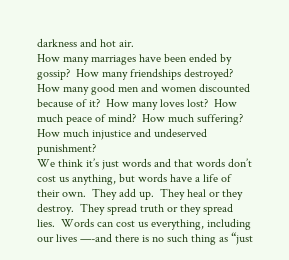darkness and hot air.
How many marriages have been ended by gossip?  How many friendships destroyed?  How many good men and women discounted because of it?  How many loves lost?  How much peace of mind?  How much suffering?  How much injustice and undeserved punishment?
We think it’s just words and that words don’t cost us anything, but words have a life of their own.  They add up.  They heal or they destroy.  They spread truth or they spread lies.  Words can cost us everything, including our lives —-and there is no such thing as “just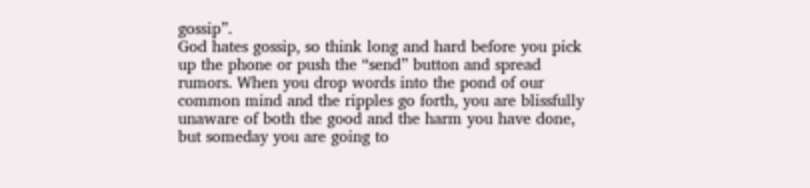gossip”.
God hates gossip, so think long and hard before you pick up the phone or push the “send” button and spread rumors. When you drop words into the pond of our common mind and the ripples go forth, you are blissfully unaware of both the good and the harm you have done, but someday you are going to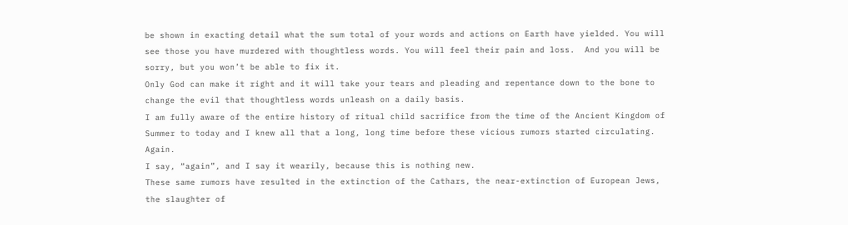be shown in exacting detail what the sum total of your words and actions on Earth have yielded. You will see those you have murdered with thoughtless words. You will feel their pain and loss.  And you will be sorry, but you won’t be able to fix it.
Only God can make it right and it will take your tears and pleading and repentance down to the bone to change the evil that thoughtless words unleash on a daily basis.
I am fully aware of the entire history of ritual child sacrifice from the time of the Ancient Kingdom of Summer to today and I knew all that a long, long time before these vicious rumors started circulating. Again.
I say, “again”, and I say it wearily, because this is nothing new.
These same rumors have resulted in the extinction of the Cathars, the near-extinction of European Jews, the slaughter of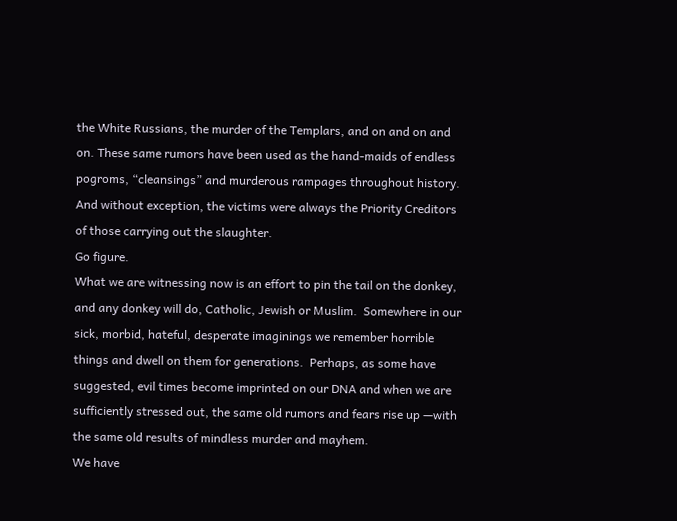the White Russians, the murder of the Templars, and on and on and on. These same rumors have been used as the hand-maids of endless pogroms, “cleansings” and murderous rampages throughout history.  And without exception, the victims were always the Priority Creditors of those carrying out the slaughter.
Go figure.
What we are witnessing now is an effort to pin the tail on the donkey, and any donkey will do, Catholic, Jewish or Muslim.  Somewhere in our sick, morbid, hateful, desperate imaginings we remember horrible things and dwell on them for generations.  Perhaps, as some have suggested, evil times become imprinted on our DNA and when we are sufficiently stressed out, the same old rumors and fears rise up —with the same old results of mindless murder and mayhem.
We have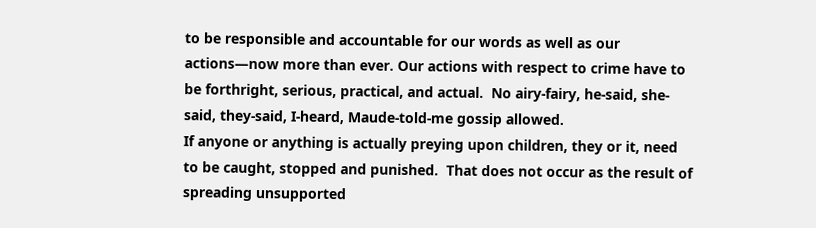to be responsible and accountable for our words as well as our actions—now more than ever. Our actions with respect to crime have to be forthright, serious, practical, and actual.  No airy-fairy, he-said, she-said, they-said, I-heard, Maude-told-me gossip allowed.
If anyone or anything is actually preying upon children, they or it, need to be caught, stopped and punished.  That does not occur as the result of spreading unsupported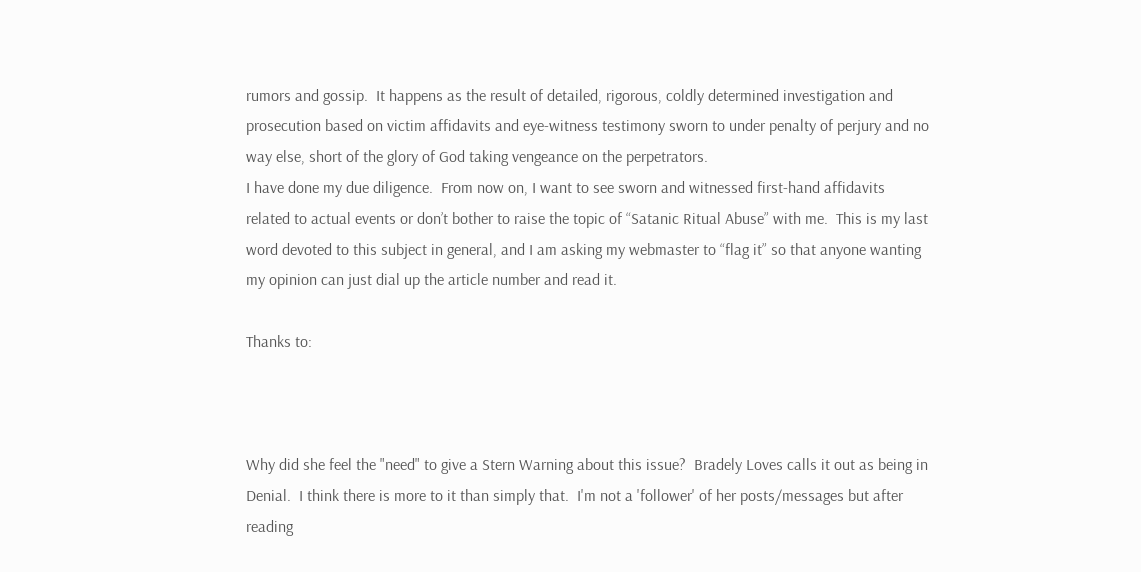rumors and gossip.  It happens as the result of detailed, rigorous, coldly determined investigation and prosecution based on victim affidavits and eye-witness testimony sworn to under penalty of perjury and no way else, short of the glory of God taking vengeance on the perpetrators.
I have done my due diligence.  From now on, I want to see sworn and witnessed first-hand affidavits related to actual events or don’t bother to raise the topic of “Satanic Ritual Abuse” with me.  This is my last word devoted to this subject in general, and I am asking my webmaster to “flag it” so that anyone wanting my opinion can just dial up the article number and read it.

Thanks to:



Why did she feel the "need" to give a Stern Warning about this issue?  Bradely Loves calls it out as being in Denial.  I think there is more to it than simply that.  I'm not a 'follower' of her posts/messages but after reading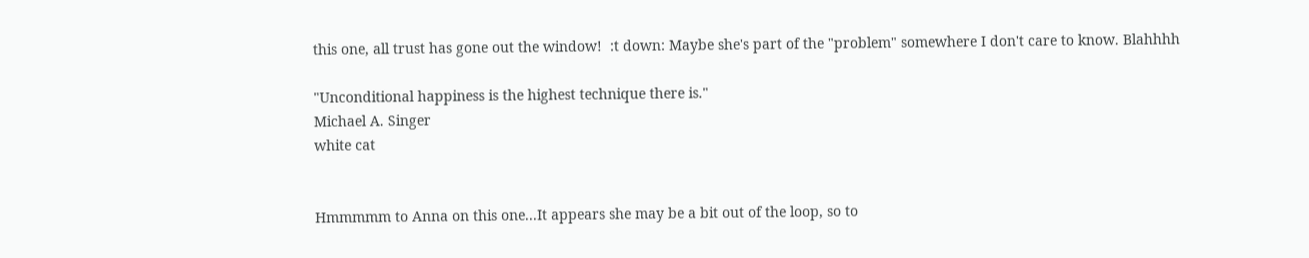this one, all trust has gone out the window!  :t down: Maybe she's part of the "problem" somewhere I don't care to know. Blahhhh

"Unconditional happiness is the highest technique there is."
Michael A. Singer
white cat


Hmmmmm to Anna on this one...It appears she may be a bit out of the loop, so to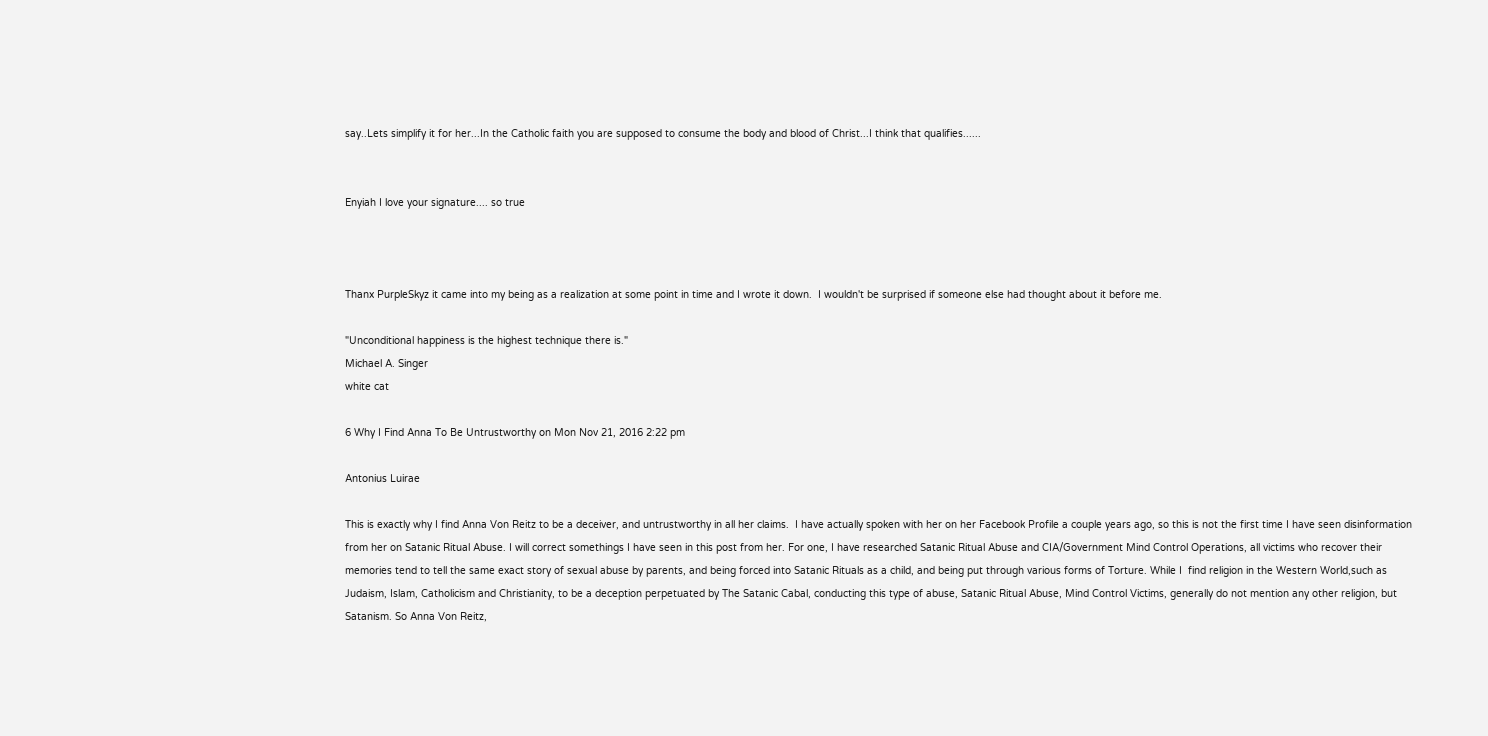say..Lets simplify it for her...In the Catholic faith you are supposed to consume the body and blood of Christ...I think that qualifies......


Enyiah I love your signature.... so true



Thanx PurpleSkyz it came into my being as a realization at some point in time and I wrote it down.  I wouldn't be surprised if someone else had thought about it before me.

"Unconditional happiness is the highest technique there is."
Michael A. Singer
white cat

6 Why I Find Anna To Be Untrustworthy on Mon Nov 21, 2016 2:22 pm

Antonius Luirae

This is exactly why I find Anna Von Reitz to be a deceiver, and untrustworthy in all her claims.  I have actually spoken with her on her Facebook Profile a couple years ago, so this is not the first time I have seen disinformation from her on Satanic Ritual Abuse. I will correct somethings I have seen in this post from her. For one, I have researched Satanic Ritual Abuse and CIA/Government Mind Control Operations, all victims who recover their memories tend to tell the same exact story of sexual abuse by parents, and being forced into Satanic Rituals as a child, and being put through various forms of Torture. While I  find religion in the Western World,such as Judaism, Islam, Catholicism and Christianity, to be a deception perpetuated by The Satanic Cabal, conducting this type of abuse, Satanic Ritual Abuse, Mind Control Victims, generally do not mention any other religion, but Satanism. So Anna Von Reitz,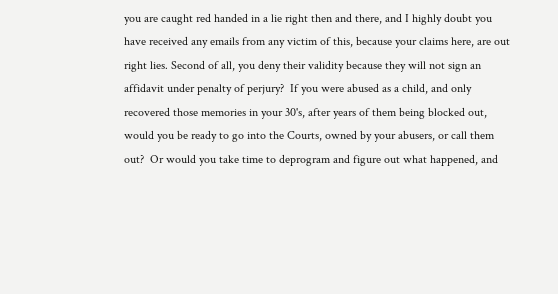you are caught red handed in a lie right then and there, and I highly doubt you have received any emails from any victim of this, because your claims here, are out right lies. Second of all, you deny their validity because they will not sign an affidavit under penalty of perjury?  If you were abused as a child, and only recovered those memories in your 30's, after years of them being blocked out, would you be ready to go into the Courts, owned by your abusers, or call them out?  Or would you take time to deprogram and figure out what happened, and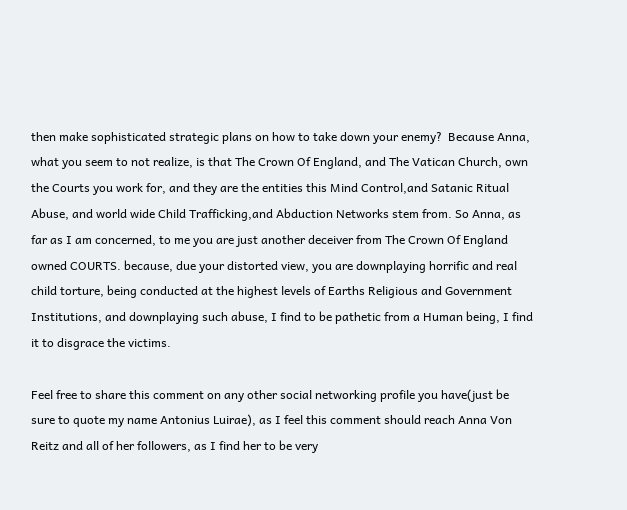then make sophisticated strategic plans on how to take down your enemy?  Because Anna, what you seem to not realize, is that The Crown Of England, and The Vatican Church, own the Courts you work for, and they are the entities this Mind Control,and Satanic Ritual Abuse, and world wide Child Trafficking,and Abduction Networks stem from. So Anna, as far as I am concerned, to me you are just another deceiver from The Crown Of England owned COURTS. because, due your distorted view, you are downplaying horrific and real child torture, being conducted at the highest levels of Earths Religious and Government Institutions, and downplaying such abuse, I find to be pathetic from a Human being, I find it to disgrace the victims.

Feel free to share this comment on any other social networking profile you have(just be sure to quote my name Antonius Luirae), as I feel this comment should reach Anna Von Reitz and all of her followers, as I find her to be very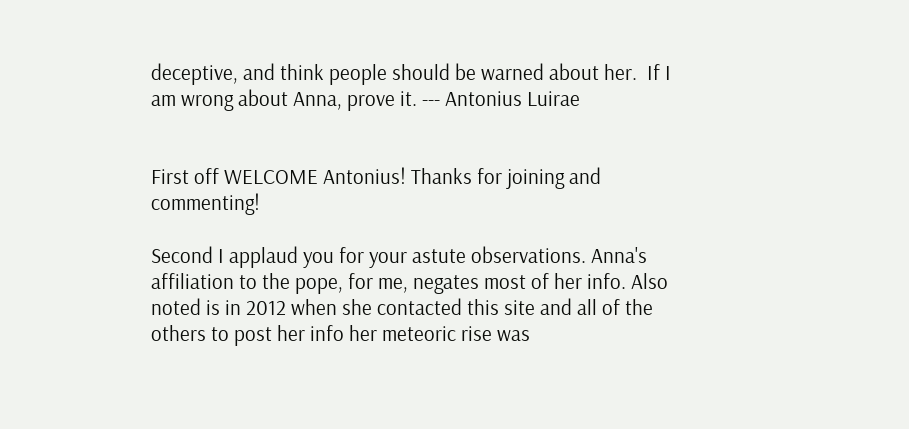deceptive, and think people should be warned about her.  If I am wrong about Anna, prove it. --- Antonius Luirae


First off WELCOME Antonius! Thanks for joining and commenting!

Second I applaud you for your astute observations. Anna's affiliation to the pope, for me, negates most of her info. Also noted is in 2012 when she contacted this site and all of the others to post her info her meteoric rise was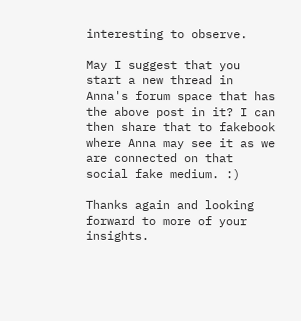interesting to observe.

May I suggest that you start a new thread in Anna's forum space that has the above post in it? I can then share that to fakebook where Anna may see it as we are connected on that social fake medium. :)

Thanks again and looking forward to more of your insights.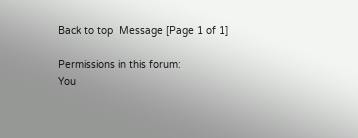Back to top  Message [Page 1 of 1]

Permissions in this forum:
You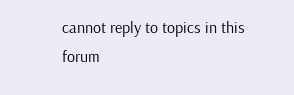cannot reply to topics in this forum